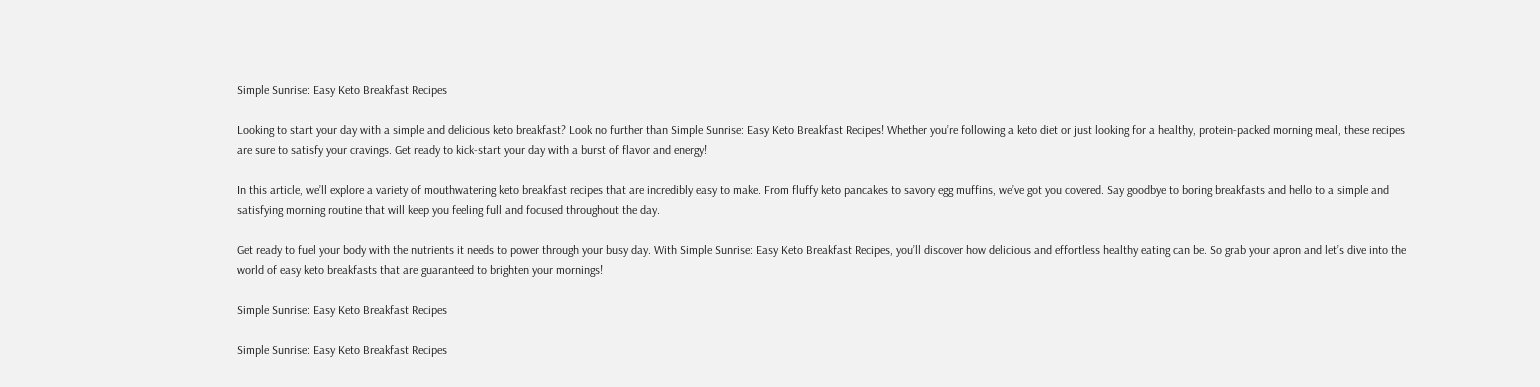Simple Sunrise: Easy Keto Breakfast Recipes

Looking to start your day with a simple and delicious keto breakfast? Look no further than Simple Sunrise: Easy Keto Breakfast Recipes! Whether you’re following a keto diet or just looking for a healthy, protein-packed morning meal, these recipes are sure to satisfy your cravings. Get ready to kick-start your day with a burst of flavor and energy!

In this article, we’ll explore a variety of mouthwatering keto breakfast recipes that are incredibly easy to make. From fluffy keto pancakes to savory egg muffins, we’ve got you covered. Say goodbye to boring breakfasts and hello to a simple and satisfying morning routine that will keep you feeling full and focused throughout the day.

Get ready to fuel your body with the nutrients it needs to power through your busy day. With Simple Sunrise: Easy Keto Breakfast Recipes, you’ll discover how delicious and effortless healthy eating can be. So grab your apron and let’s dive into the world of easy keto breakfasts that are guaranteed to brighten your mornings!

Simple Sunrise: Easy Keto Breakfast Recipes

Simple Sunrise: Easy Keto Breakfast Recipes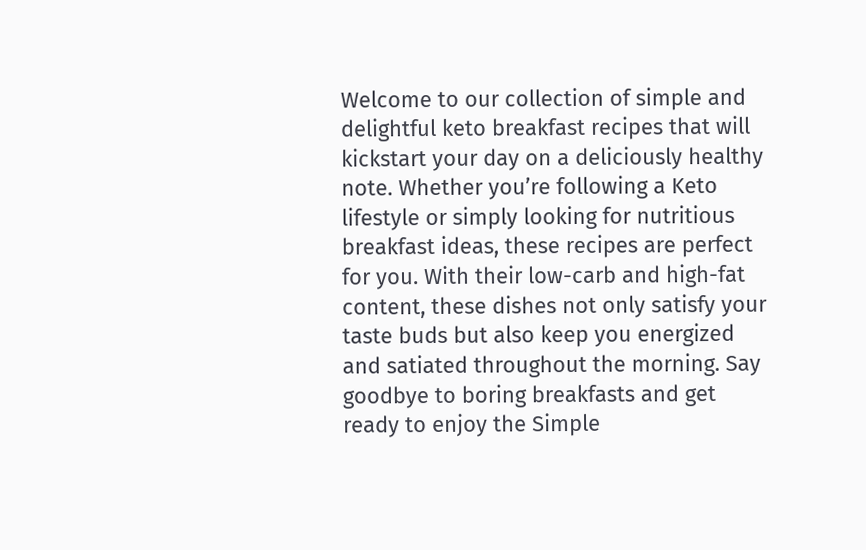Welcome to our collection of simple and delightful keto breakfast recipes that will kickstart your day on a deliciously healthy note. Whether you’re following a Keto lifestyle or simply looking for nutritious breakfast ideas, these recipes are perfect for you. With their low-carb and high-fat content, these dishes not only satisfy your taste buds but also keep you energized and satiated throughout the morning. Say goodbye to boring breakfasts and get ready to enjoy the Simple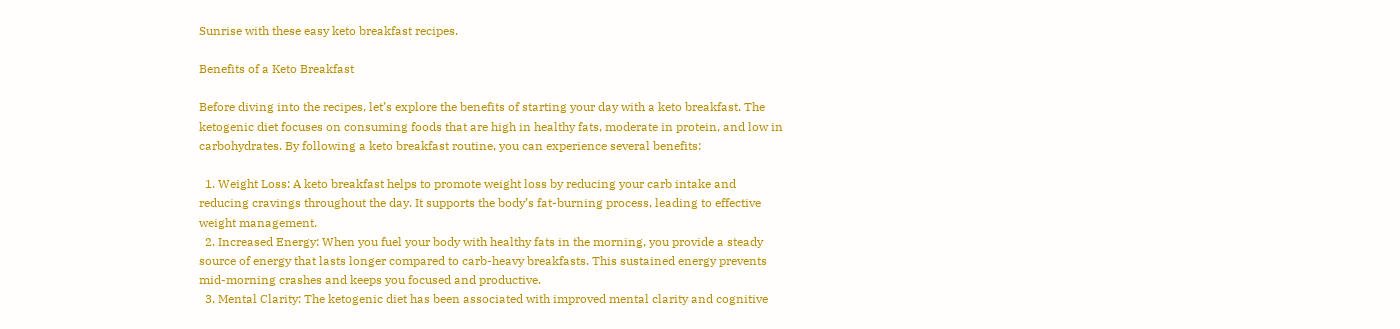Sunrise with these easy keto breakfast recipes.

Benefits of a Keto Breakfast

Before diving into the recipes, let’s explore the benefits of starting your day with a keto breakfast. The ketogenic diet focuses on consuming foods that are high in healthy fats, moderate in protein, and low in carbohydrates. By following a keto breakfast routine, you can experience several benefits:

  1. Weight Loss: A keto breakfast helps to promote weight loss by reducing your carb intake and reducing cravings throughout the day. It supports the body’s fat-burning process, leading to effective weight management.
  2. Increased Energy: When you fuel your body with healthy fats in the morning, you provide a steady source of energy that lasts longer compared to carb-heavy breakfasts. This sustained energy prevents mid-morning crashes and keeps you focused and productive.
  3. Mental Clarity: The ketogenic diet has been associated with improved mental clarity and cognitive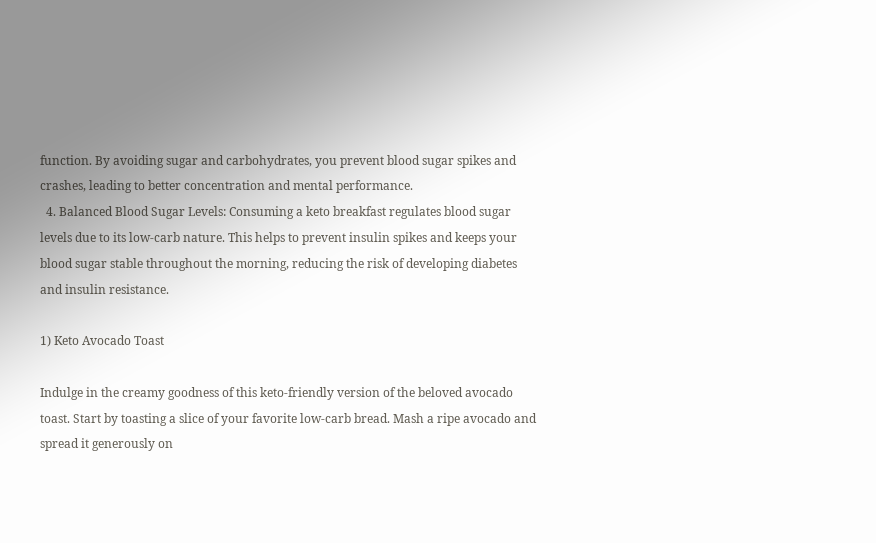function. By avoiding sugar and carbohydrates, you prevent blood sugar spikes and crashes, leading to better concentration and mental performance.
  4. Balanced Blood Sugar Levels: Consuming a keto breakfast regulates blood sugar levels due to its low-carb nature. This helps to prevent insulin spikes and keeps your blood sugar stable throughout the morning, reducing the risk of developing diabetes and insulin resistance.

1) Keto Avocado Toast

Indulge in the creamy goodness of this keto-friendly version of the beloved avocado toast. Start by toasting a slice of your favorite low-carb bread. Mash a ripe avocado and spread it generously on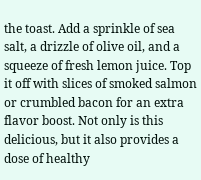the toast. Add a sprinkle of sea salt, a drizzle of olive oil, and a squeeze of fresh lemon juice. Top it off with slices of smoked salmon or crumbled bacon for an extra flavor boost. Not only is this delicious, but it also provides a dose of healthy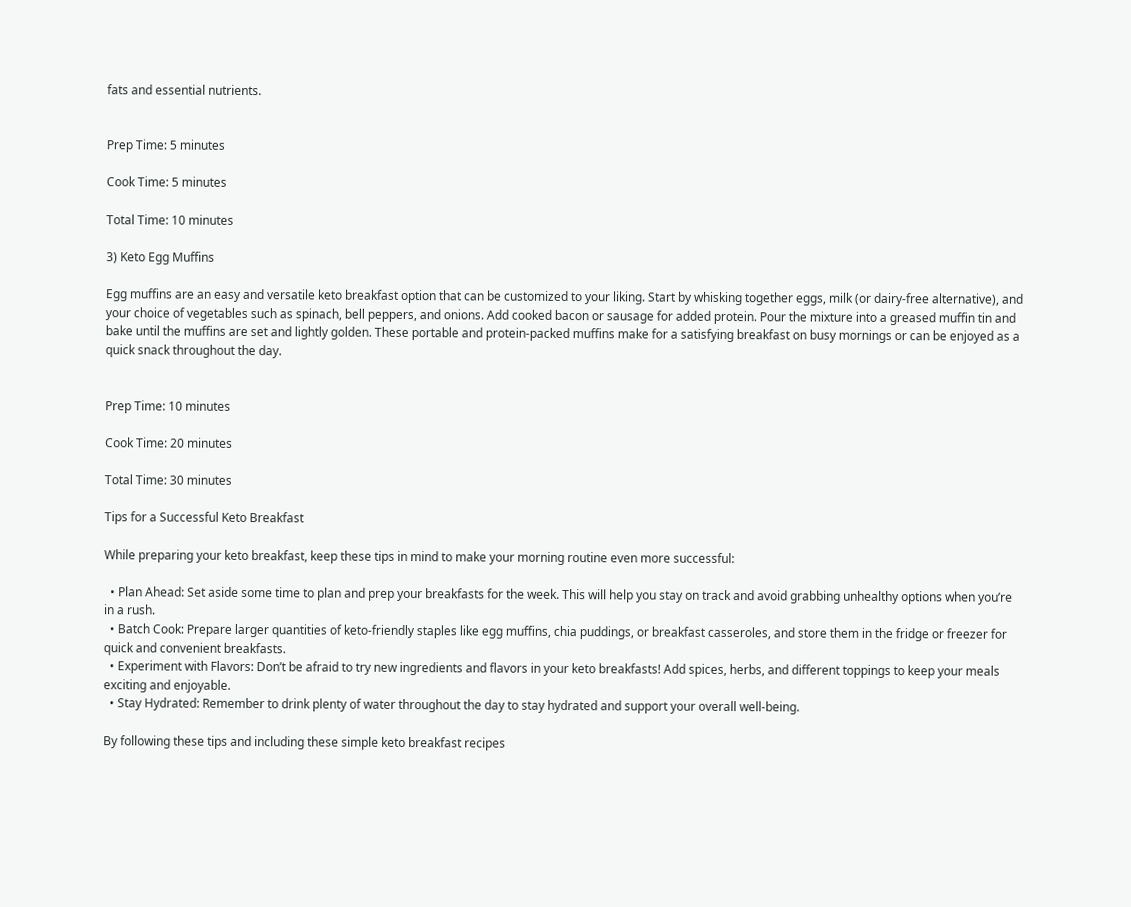fats and essential nutrients.


Prep Time: 5 minutes

Cook Time: 5 minutes

Total Time: 10 minutes

3) Keto Egg Muffins

Egg muffins are an easy and versatile keto breakfast option that can be customized to your liking. Start by whisking together eggs, milk (or dairy-free alternative), and your choice of vegetables such as spinach, bell peppers, and onions. Add cooked bacon or sausage for added protein. Pour the mixture into a greased muffin tin and bake until the muffins are set and lightly golden. These portable and protein-packed muffins make for a satisfying breakfast on busy mornings or can be enjoyed as a quick snack throughout the day.


Prep Time: 10 minutes

Cook Time: 20 minutes

Total Time: 30 minutes

Tips for a Successful Keto Breakfast

While preparing your keto breakfast, keep these tips in mind to make your morning routine even more successful:

  • Plan Ahead: Set aside some time to plan and prep your breakfasts for the week. This will help you stay on track and avoid grabbing unhealthy options when you’re in a rush.
  • Batch Cook: Prepare larger quantities of keto-friendly staples like egg muffins, chia puddings, or breakfast casseroles, and store them in the fridge or freezer for quick and convenient breakfasts.
  • Experiment with Flavors: Don’t be afraid to try new ingredients and flavors in your keto breakfasts! Add spices, herbs, and different toppings to keep your meals exciting and enjoyable.
  • Stay Hydrated: Remember to drink plenty of water throughout the day to stay hydrated and support your overall well-being.

By following these tips and including these simple keto breakfast recipes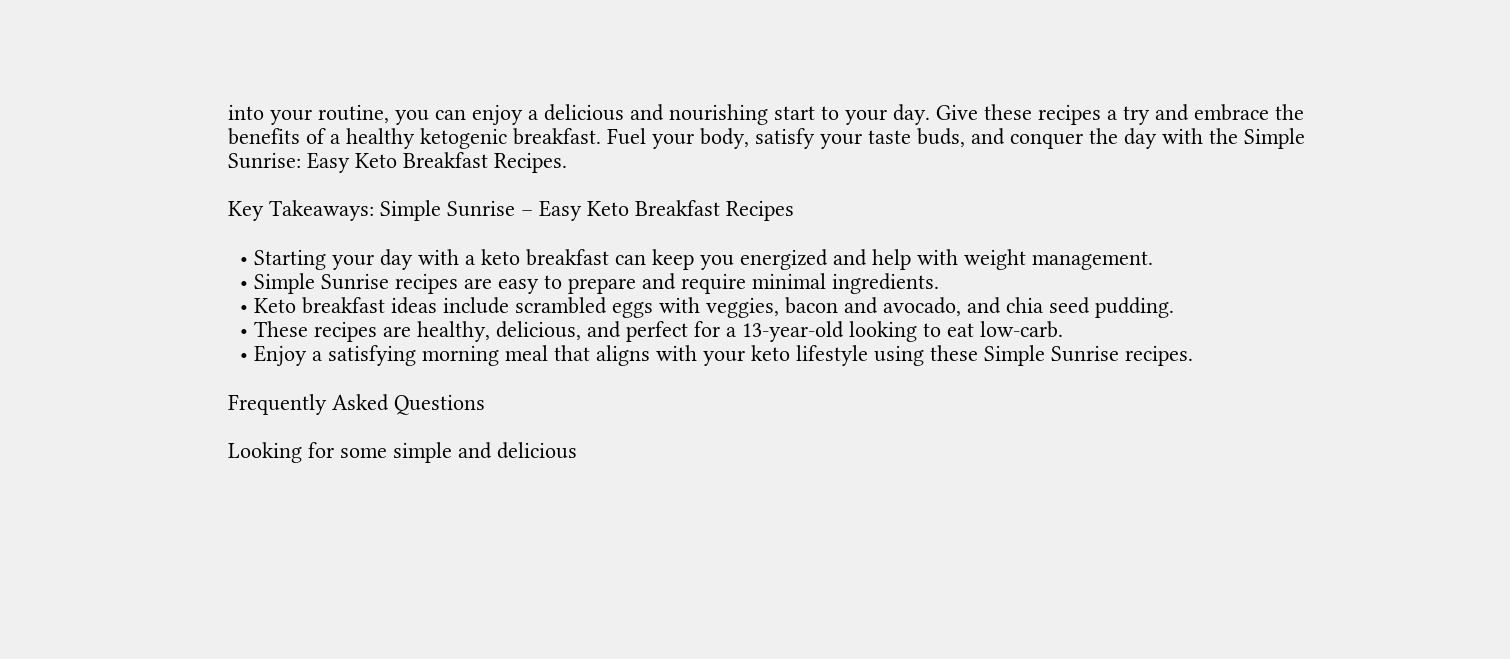into your routine, you can enjoy a delicious and nourishing start to your day. Give these recipes a try and embrace the benefits of a healthy ketogenic breakfast. Fuel your body, satisfy your taste buds, and conquer the day with the Simple Sunrise: Easy Keto Breakfast Recipes.

Key Takeaways: Simple Sunrise – Easy Keto Breakfast Recipes

  • Starting your day with a keto breakfast can keep you energized and help with weight management.
  • Simple Sunrise recipes are easy to prepare and require minimal ingredients.
  • Keto breakfast ideas include scrambled eggs with veggies, bacon and avocado, and chia seed pudding.
  • These recipes are healthy, delicious, and perfect for a 13-year-old looking to eat low-carb.
  • Enjoy a satisfying morning meal that aligns with your keto lifestyle using these Simple Sunrise recipes.

Frequently Asked Questions

Looking for some simple and delicious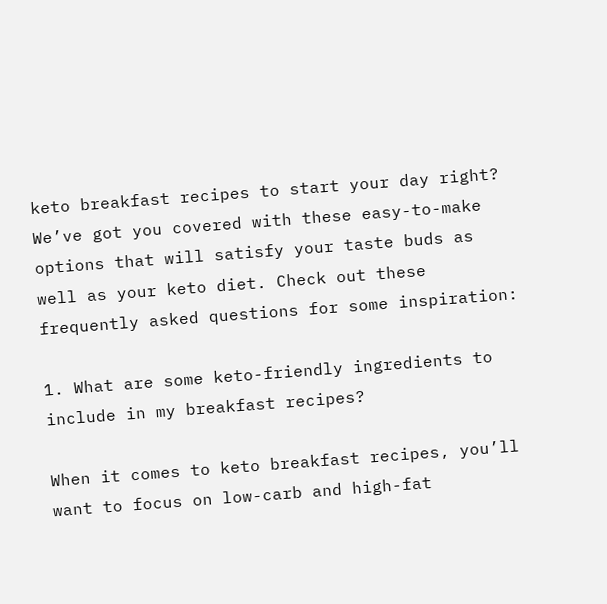keto breakfast recipes to start your day right? We’ve got you covered with these easy-to-make options that will satisfy your taste buds as well as your keto diet. Check out these frequently asked questions for some inspiration:

1. What are some keto-friendly ingredients to include in my breakfast recipes?

When it comes to keto breakfast recipes, you’ll want to focus on low-carb and high-fat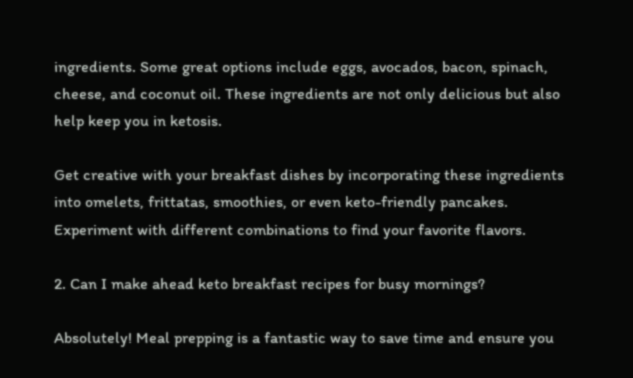ingredients. Some great options include eggs, avocados, bacon, spinach, cheese, and coconut oil. These ingredients are not only delicious but also help keep you in ketosis.

Get creative with your breakfast dishes by incorporating these ingredients into omelets, frittatas, smoothies, or even keto-friendly pancakes. Experiment with different combinations to find your favorite flavors.

2. Can I make ahead keto breakfast recipes for busy mornings?

Absolutely! Meal prepping is a fantastic way to save time and ensure you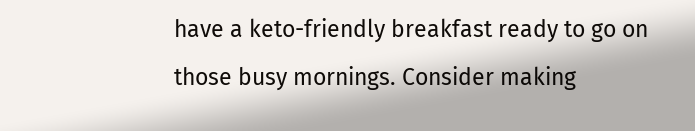have a keto-friendly breakfast ready to go on those busy mornings. Consider making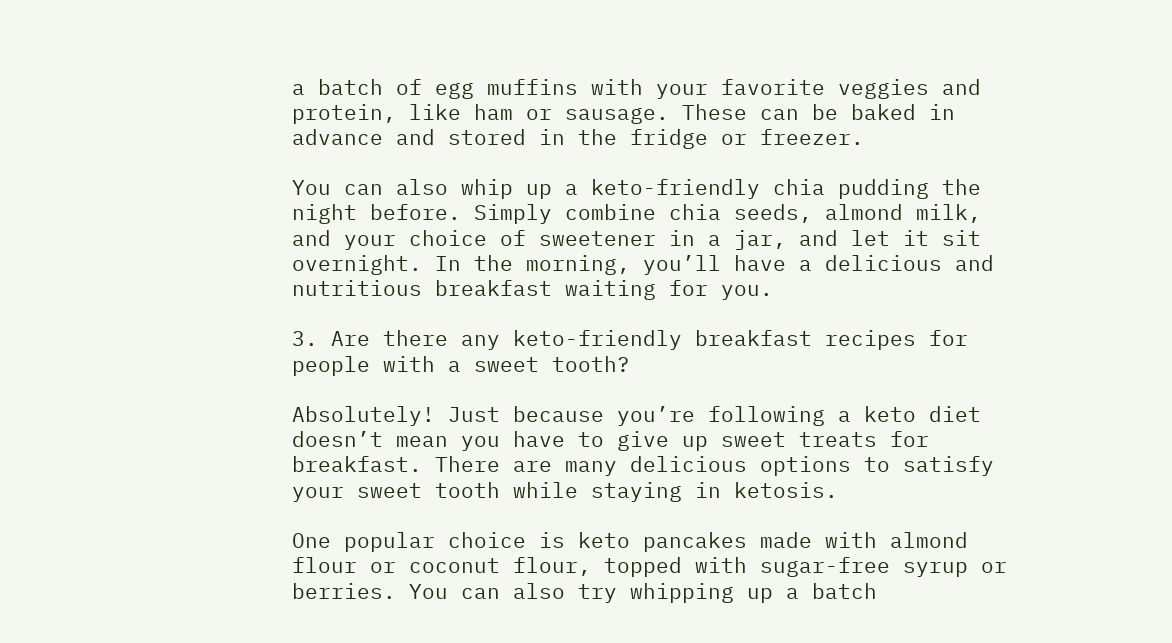a batch of egg muffins with your favorite veggies and protein, like ham or sausage. These can be baked in advance and stored in the fridge or freezer.

You can also whip up a keto-friendly chia pudding the night before. Simply combine chia seeds, almond milk, and your choice of sweetener in a jar, and let it sit overnight. In the morning, you’ll have a delicious and nutritious breakfast waiting for you.

3. Are there any keto-friendly breakfast recipes for people with a sweet tooth?

Absolutely! Just because you’re following a keto diet doesn’t mean you have to give up sweet treats for breakfast. There are many delicious options to satisfy your sweet tooth while staying in ketosis.

One popular choice is keto pancakes made with almond flour or coconut flour, topped with sugar-free syrup or berries. You can also try whipping up a batch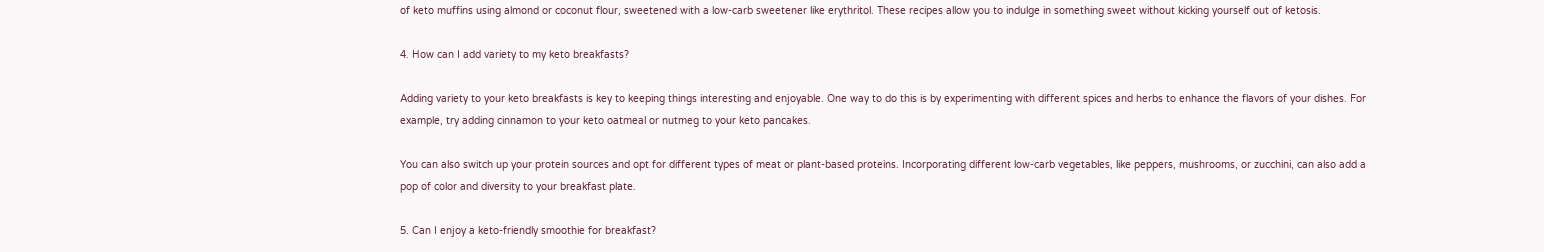of keto muffins using almond or coconut flour, sweetened with a low-carb sweetener like erythritol. These recipes allow you to indulge in something sweet without kicking yourself out of ketosis.

4. How can I add variety to my keto breakfasts?

Adding variety to your keto breakfasts is key to keeping things interesting and enjoyable. One way to do this is by experimenting with different spices and herbs to enhance the flavors of your dishes. For example, try adding cinnamon to your keto oatmeal or nutmeg to your keto pancakes.

You can also switch up your protein sources and opt for different types of meat or plant-based proteins. Incorporating different low-carb vegetables, like peppers, mushrooms, or zucchini, can also add a pop of color and diversity to your breakfast plate.

5. Can I enjoy a keto-friendly smoothie for breakfast?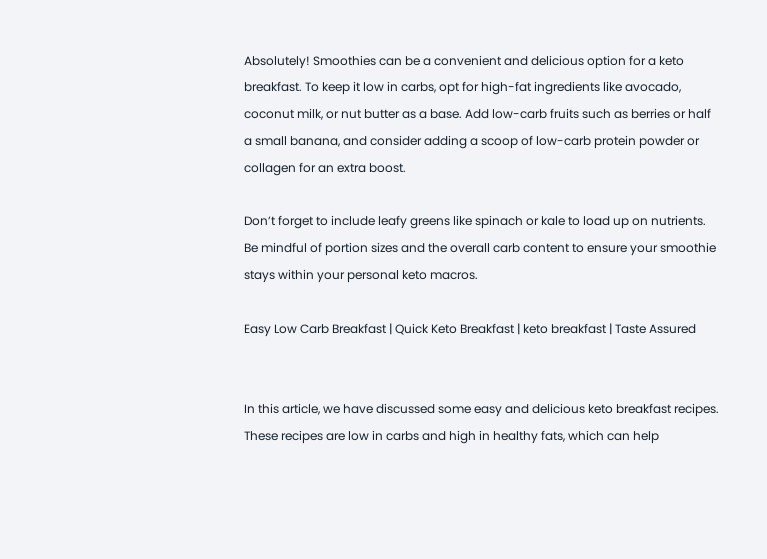Absolutely! Smoothies can be a convenient and delicious option for a keto breakfast. To keep it low in carbs, opt for high-fat ingredients like avocado, coconut milk, or nut butter as a base. Add low-carb fruits such as berries or half a small banana, and consider adding a scoop of low-carb protein powder or collagen for an extra boost.

Don’t forget to include leafy greens like spinach or kale to load up on nutrients. Be mindful of portion sizes and the overall carb content to ensure your smoothie stays within your personal keto macros.

Easy Low Carb Breakfast | Quick Keto Breakfast | keto breakfast | Taste Assured


In this article, we have discussed some easy and delicious keto breakfast recipes. These recipes are low in carbs and high in healthy fats, which can help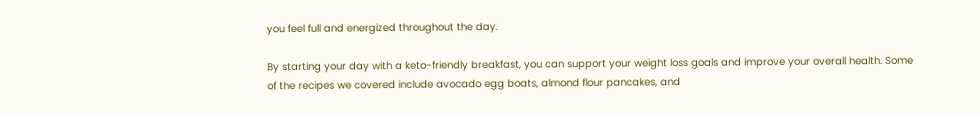you feel full and energized throughout the day.

By starting your day with a keto-friendly breakfast, you can support your weight loss goals and improve your overall health. Some of the recipes we covered include avocado egg boats, almond flour pancakes, and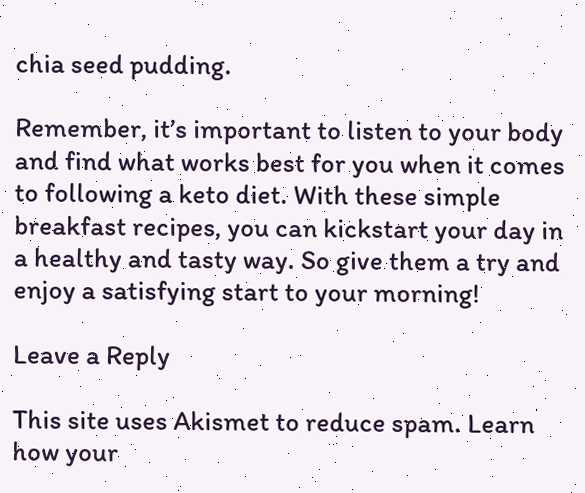chia seed pudding.

Remember, it’s important to listen to your body and find what works best for you when it comes to following a keto diet. With these simple breakfast recipes, you can kickstart your day in a healthy and tasty way. So give them a try and enjoy a satisfying start to your morning!

Leave a Reply

This site uses Akismet to reduce spam. Learn how your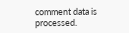comment data is processed.